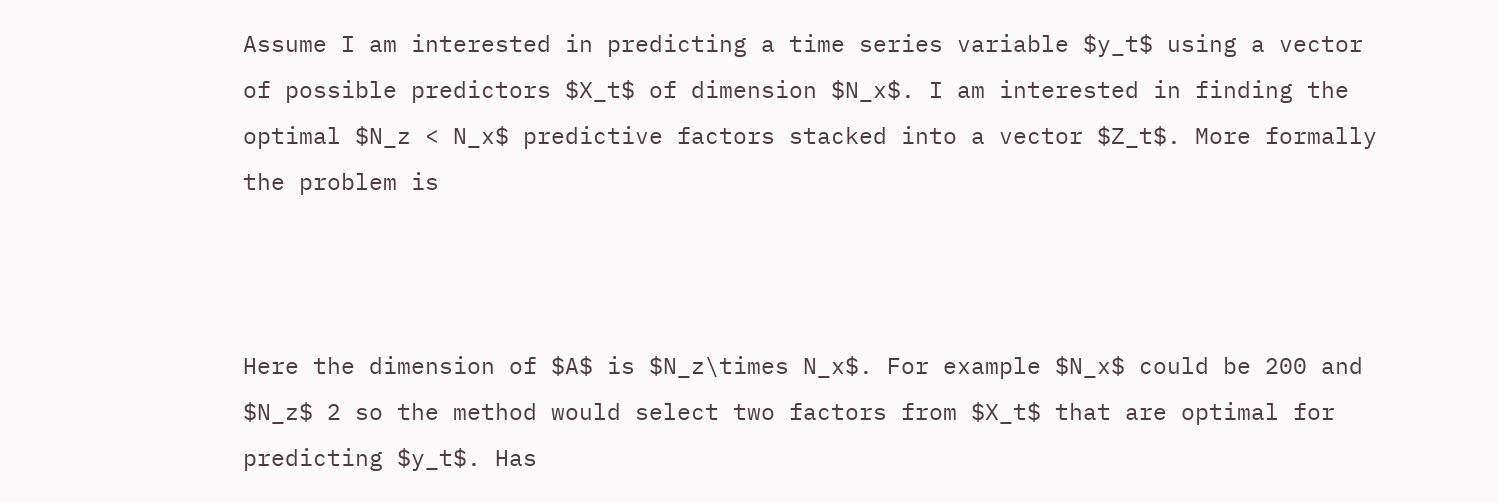Assume I am interested in predicting a time series variable $y_t$ using a vector of possible predictors $X_t$ of dimension $N_x$. I am interested in finding the optimal $N_z < N_x$ predictive factors stacked into a vector $Z_t$. More formally the problem is



Here the dimension of $A$ is $N_z\times N_x$. For example $N_x$ could be 200 and $N_z$ 2 so the method would select two factors from $X_t$ that are optimal for predicting $y_t$. Has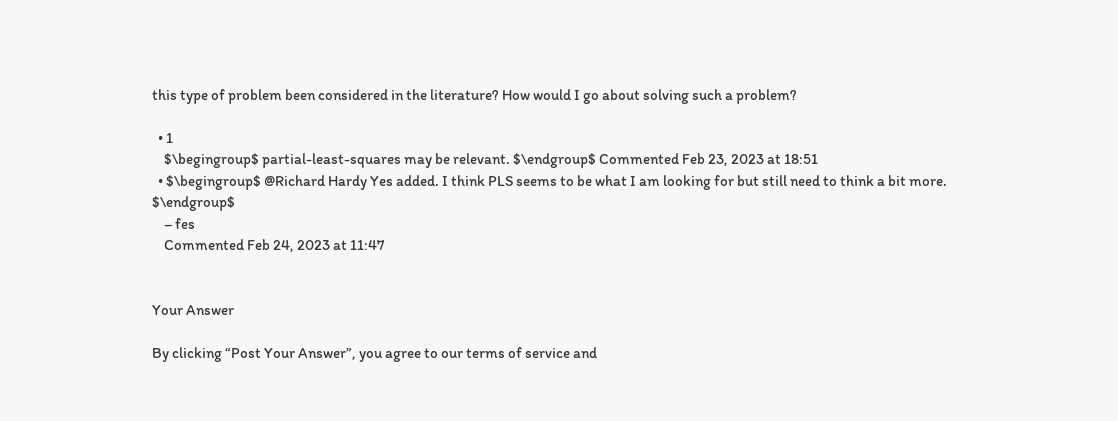this type of problem been considered in the literature? How would I go about solving such a problem?

  • 1
    $\begingroup$ partial-least-squares may be relevant. $\endgroup$ Commented Feb 23, 2023 at 18:51
  • $\begingroup$ @Richard Hardy Yes added. I think PLS seems to be what I am looking for but still need to think a bit more. $\endgroup$
    – fes
    Commented Feb 24, 2023 at 11:47


Your Answer

By clicking “Post Your Answer”, you agree to our terms of service and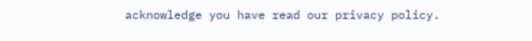acknowledge you have read our privacy policy.